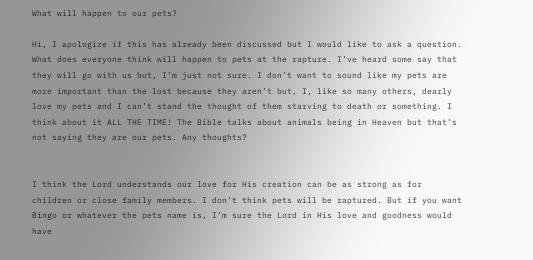What will happen to our pets?

Hi, I apologize if this has already been discussed but I would like to ask a question. What does everyone think will happen to pets at the rapture. I’ve heard some say that they will go with us but, I’m just not sure. I don’t want to sound like my pets are more important than the lost because they aren’t but, I, like so many others, dearly love my pets and I can’t stand the thought of them starving to death or something. I think about it ALL THE TIME! The Bible talks about animals being in Heaven but that’s not saying they are our pets. Any thoughts?


I think the Lord understands our love for His creation can be as strong as for children or close family members. I don’t think pets will be raptured. But if you want Bingo or whatever the pets name is, I’m sure the Lord in His love and goodness would have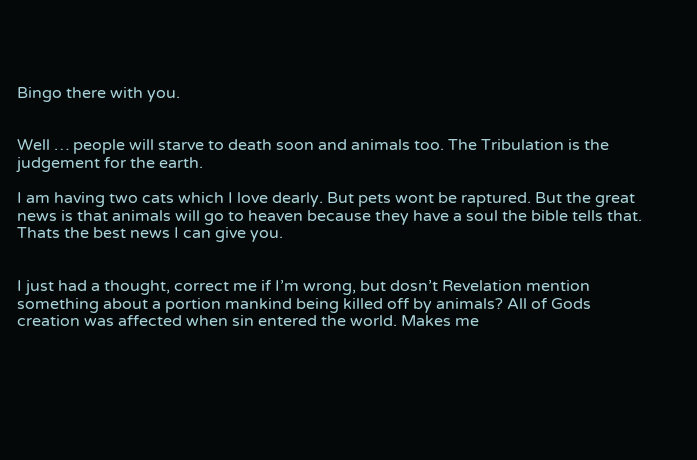Bingo there with you.


Well … people will starve to death soon and animals too. The Tribulation is the judgement for the earth.

I am having two cats which I love dearly. But pets wont be raptured. But the great news is that animals will go to heaven because they have a soul the bible tells that. Thats the best news I can give you.


I just had a thought, correct me if I’m wrong, but dosn’t Revelation mention something about a portion mankind being killed off by animals? All of Gods creation was affected when sin entered the world. Makes me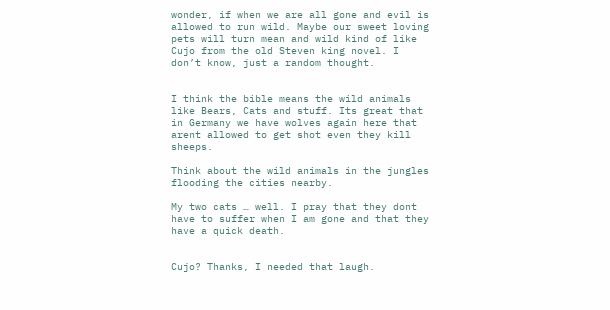wonder, if when we are all gone and evil is allowed to run wild. Maybe our sweet loving pets will turn mean and wild kind of like Cujo from the old Steven king novel. I don’t know, just a random thought.


I think the bible means the wild animals like Bears, Cats and stuff. Its great that in Germany we have wolves again here that arent allowed to get shot even they kill sheeps.

Think about the wild animals in the jungles flooding the cities nearby.

My two cats … well. I pray that they dont have to suffer when I am gone and that they have a quick death.


Cujo? Thanks, I needed that laugh.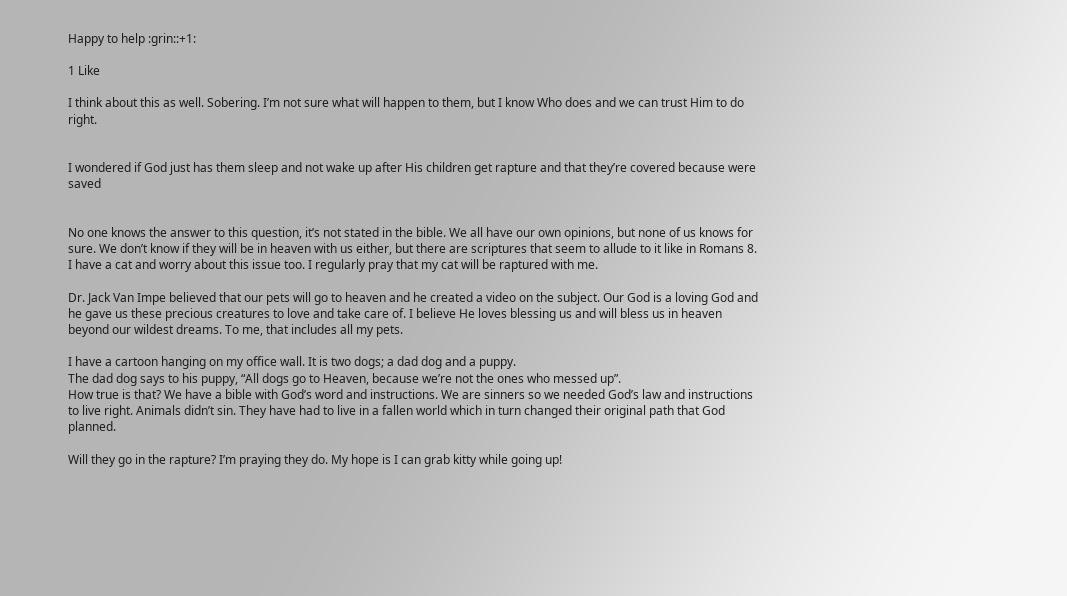Happy to help :grin::+1:

1 Like

I think about this as well. Sobering. I’m not sure what will happen to them, but I know Who does and we can trust Him to do right.


I wondered if God just has them sleep and not wake up after His children get rapture and that they’re covered because were saved


No one knows the answer to this question, it’s not stated in the bible. We all have our own opinions, but none of us knows for sure. We don’t know if they will be in heaven with us either, but there are scriptures that seem to allude to it like in Romans 8. I have a cat and worry about this issue too. I regularly pray that my cat will be raptured with me.

Dr. Jack Van Impe believed that our pets will go to heaven and he created a video on the subject. Our God is a loving God and he gave us these precious creatures to love and take care of. I believe He loves blessing us and will bless us in heaven beyond our wildest dreams. To me, that includes all my pets.

I have a cartoon hanging on my office wall. It is two dogs; a dad dog and a puppy.
The dad dog says to his puppy, “All dogs go to Heaven, because we’re not the ones who messed up”.
How true is that? We have a bible with God’s word and instructions. We are sinners so we needed God’s law and instructions to live right. Animals didn’t sin. They have had to live in a fallen world which in turn changed their original path that God planned.

Will they go in the rapture? I’m praying they do. My hope is I can grab kitty while going up!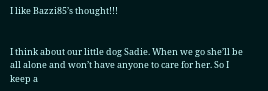I like Bazzi85’s thought!!!


I think about our little dog Sadie. When we go she’ll be all alone and won’t have anyone to care for her. So I keep a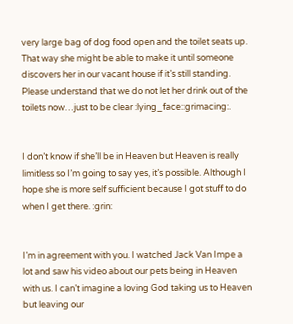very large bag of dog food open and the toilet seats up. That way she might be able to make it until someone discovers her in our vacant house if it’s still standing. Please understand that we do not let her drink out of the toilets now…just to be clear :lying_face::grimacing:.


I don’t know if she’ll be in Heaven but Heaven is really limitless so I’m going to say yes, it’s possible. Although I hope she is more self sufficient because I got stuff to do when I get there. :grin:


I’m in agreement with you. I watched Jack Van Impe a lot and saw his video about our pets being in Heaven with us. I can’t imagine a loving God taking us to Heaven but leaving our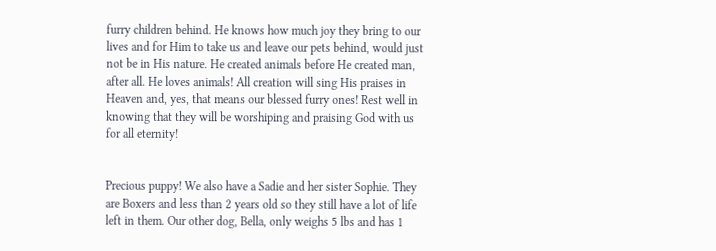furry children behind. He knows how much joy they bring to our lives and for Him to take us and leave our pets behind, would just not be in His nature. He created animals before He created man, after all. He loves animals! All creation will sing His praises in Heaven and, yes, that means our blessed furry ones! Rest well in knowing that they will be worshiping and praising God with us for all eternity!


Precious puppy! We also have a Sadie and her sister Sophie. They are Boxers and less than 2 years old so they still have a lot of life left in them. Our other dog, Bella, only weighs 5 lbs and has 1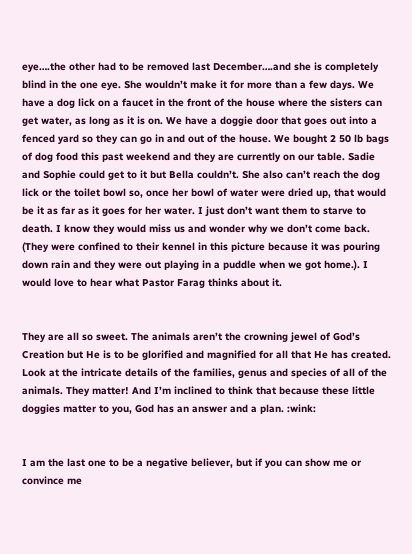eye….the other had to be removed last December….and she is completely blind in the one eye. She wouldn’t make it for more than a few days. We have a dog lick on a faucet in the front of the house where the sisters can get water, as long as it is on. We have a doggie door that goes out into a fenced yard so they can go in and out of the house. We bought 2 50 lb bags of dog food this past weekend and they are currently on our table. Sadie and Sophie could get to it but Bella couldn’t. She also can’t reach the dog lick or the toilet bowl so, once her bowl of water were dried up, that would be it as far as it goes for her water. I just don’t want them to starve to death. I know they would miss us and wonder why we don’t come back. (They were confined to their kennel in this picture because it was pouring down rain and they were out playing in a puddle when we got home.). I would love to hear what Pastor Farag thinks about it.


They are all so sweet. The animals aren’t the crowning jewel of God’s Creation but He is to be glorified and magnified for all that He has created. Look at the intricate details of the families, genus and species of all of the animals. They matter! And I’m inclined to think that because these little doggies matter to you, God has an answer and a plan. :wink:


I am the last one to be a negative believer, but if you can show me or convince me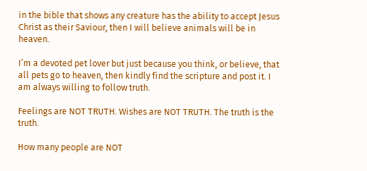in the bible that shows any creature has the ability to accept Jesus Christ as their Saviour, then I will believe animals will be in heaven.

I’m a devoted pet lover but just because you think, or believe, that all pets go to heaven, then kindly find the scripture and post it. I am always willing to follow truth.

Feelings are NOT TRUTH. Wishes are NOT TRUTH. The truth is the truth.

How many people are NOT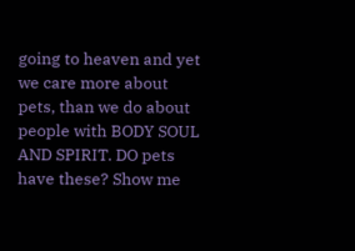going to heaven and yet we care more about pets, than we do about people with BODY SOUL AND SPIRIT. DO pets have these? Show me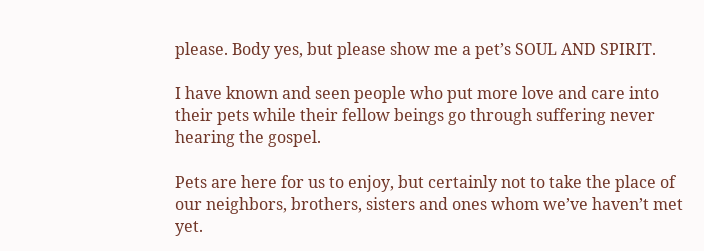please. Body yes, but please show me a pet’s SOUL AND SPIRIT.

I have known and seen people who put more love and care into their pets while their fellow beings go through suffering never hearing the gospel.

Pets are here for us to enjoy, but certainly not to take the place of our neighbors, brothers, sisters and ones whom we’ve haven’t met yet.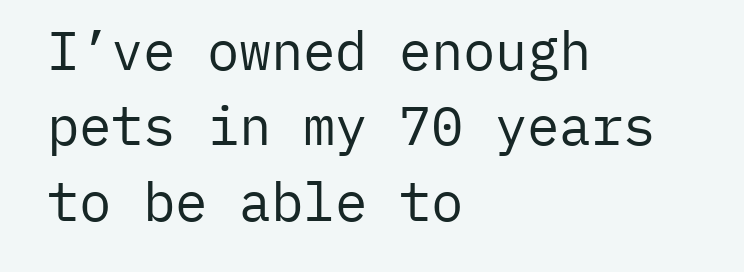I’ve owned enough pets in my 70 years to be able to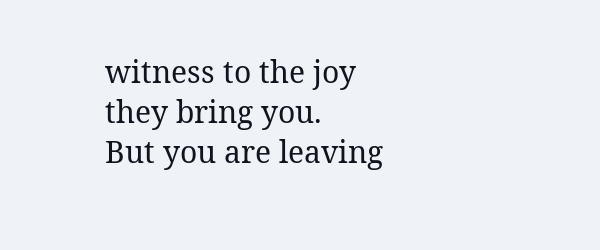witness to the joy they bring you.
But you are leaving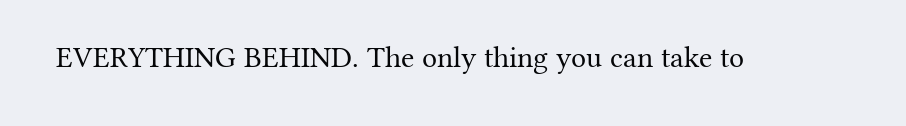EVERYTHING BEHIND. The only thing you can take to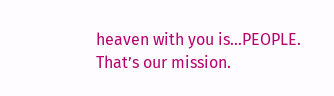heaven with you is…PEOPLE. That’s our mission.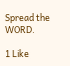Spread the WORD.

1 Like